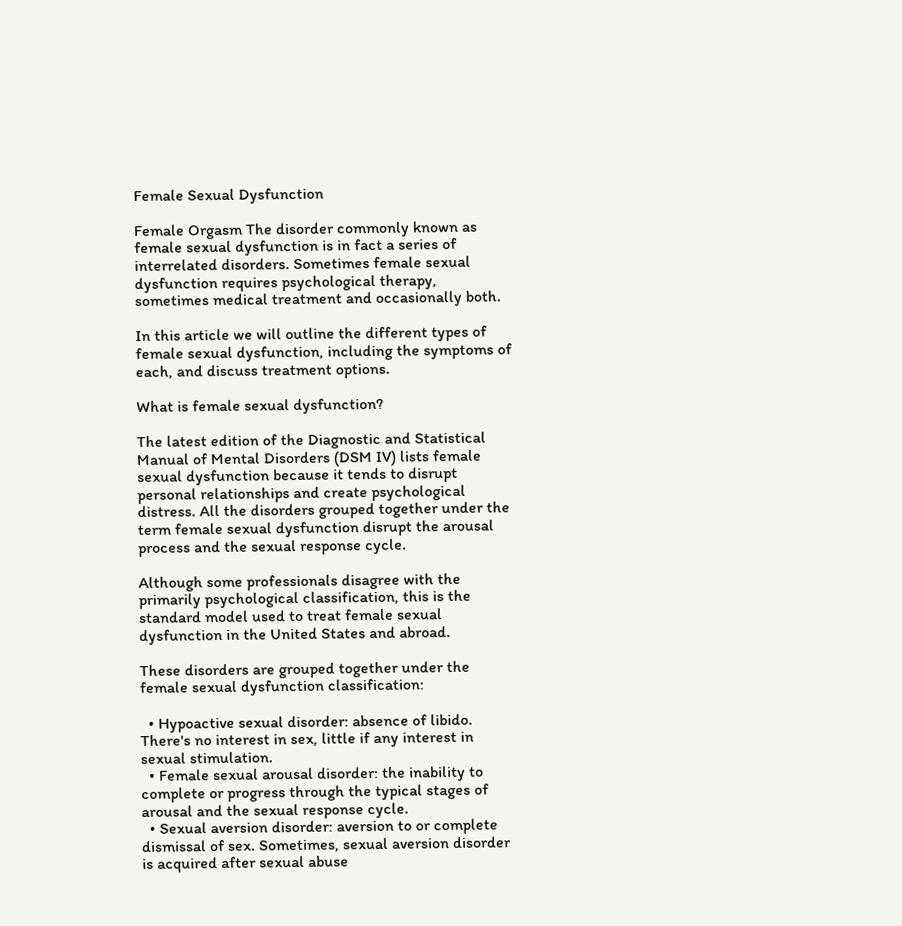Female Sexual Dysfunction

Female Orgasm The disorder commonly known as female sexual dysfunction is in fact a series of interrelated disorders. Sometimes female sexual dysfunction requires psychological therapy, sometimes medical treatment and occasionally both.

In this article we will outline the different types of female sexual dysfunction, including the symptoms of each, and discuss treatment options.

What is female sexual dysfunction?

The latest edition of the Diagnostic and Statistical Manual of Mental Disorders (DSM IV) lists female sexual dysfunction because it tends to disrupt personal relationships and create psychological distress. All the disorders grouped together under the term female sexual dysfunction disrupt the arousal process and the sexual response cycle.

Although some professionals disagree with the primarily psychological classification, this is the standard model used to treat female sexual dysfunction in the United States and abroad.

These disorders are grouped together under the female sexual dysfunction classification:

  • Hypoactive sexual disorder: absence of libido. There's no interest in sex, little if any interest in sexual stimulation.
  • Female sexual arousal disorder: the inability to complete or progress through the typical stages of arousal and the sexual response cycle.
  • Sexual aversion disorder: aversion to or complete dismissal of sex. Sometimes, sexual aversion disorder is acquired after sexual abuse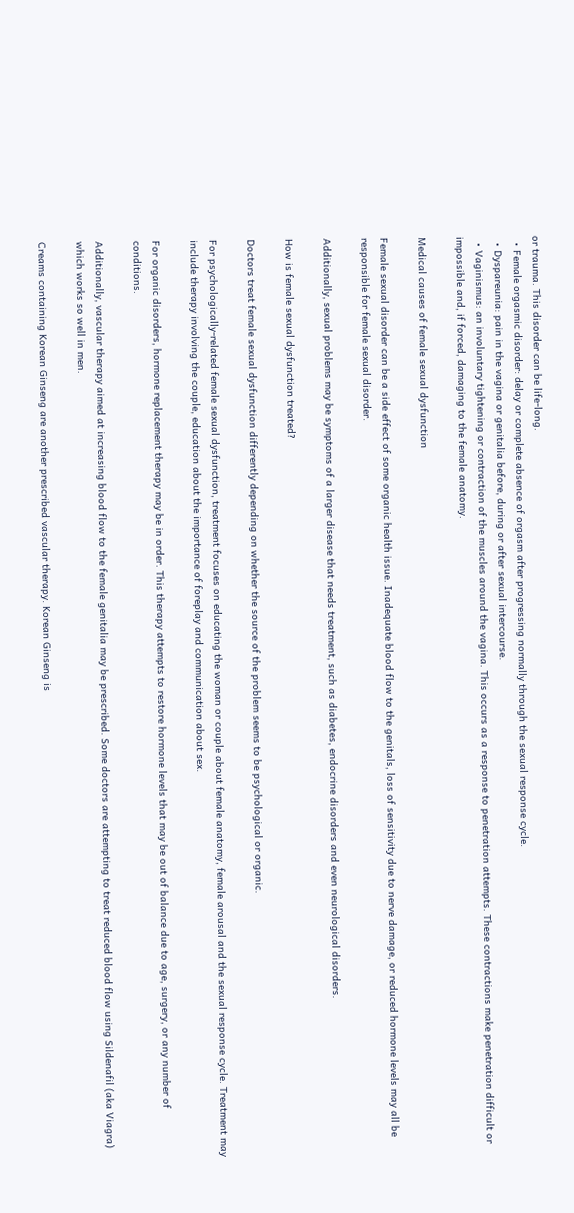or trauma. This disorder can be life-long.
  • Female orgasmic disorder: delay or complete absence of orgasm after progressing normally through the sexual response cycle.
  • Dyspareunia: pain in the vagina or genitalia before, during or after sexual intercourse.
  • Vaginismus: an involuntary tightening or contraction of the muscles around the vagina. This occurs as a response to penetration attempts. These contractions make penetration difficult or impossible and, if forced, damaging to the female anatomy.

Medical causes of female sexual dysfunction

Female sexual disorder can be a side effect of some organic health issue. Inadequate blood flow to the genitals, loss of sensitivity due to nerve damage, or reduced hormone levels may all be responsible for female sexual disorder.

Additionally, sexual problems may be symptoms of a larger disease that needs treatment, such as diabetes, endocrine disorders and even neurological disorders.

How is female sexual dysfunction treated?

Doctors treat female sexual dysfunction differently depending on whether the source of the problem seems to be psychological or organic.

For psychologically-related female sexual dysfunction, treatment focuses on educating the woman or couple about female anatomy, female arousal and the sexual response cycle. Treatment may include therapy involving the couple, education about the importance of foreplay and communication about sex.

For organic disorders, hormone replacement therapy may be in order. This therapy attempts to restore hormone levels that may be out of balance due to age, surgery, or any number of conditions.

Additionally, vascular therapy aimed at increasing blood flow to the female genitalia may be prescribed. Some doctors are attempting to treat reduced blood flow using Sildenafil (aka Viagra) which works so well in men.

Creams containing Korean Ginseng are another prescribed vascular therapy. Korean Ginseng is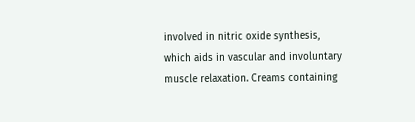involved in nitric oxide synthesis, which aids in vascular and involuntary muscle relaxation. Creams containing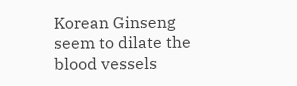Korean Ginseng seem to dilate the blood vessels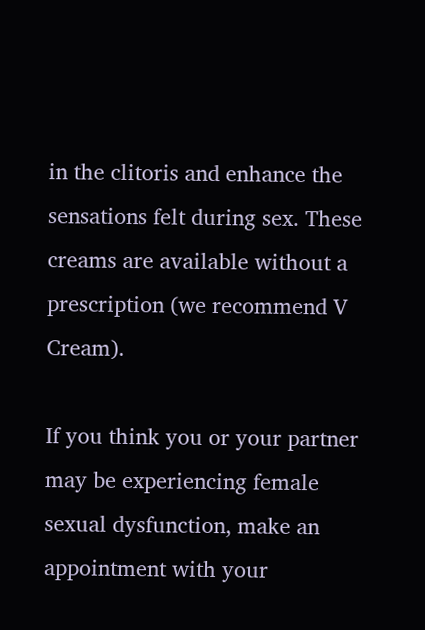in the clitoris and enhance the sensations felt during sex. These creams are available without a prescription (we recommend V Cream).

If you think you or your partner may be experiencing female sexual dysfunction, make an appointment with your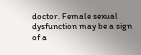doctor. Female sexual dysfunction may be a sign of a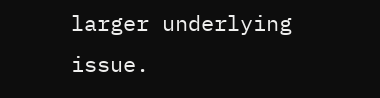larger underlying issue.